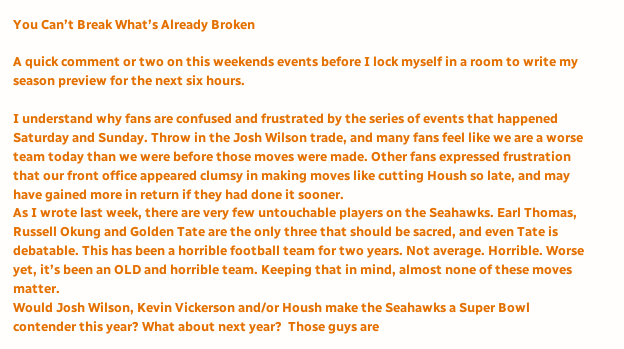You Can’t Break What’s Already Broken

A quick comment or two on this weekends events before I lock myself in a room to write my season preview for the next six hours.

I understand why fans are confused and frustrated by the series of events that happened Saturday and Sunday. Throw in the Josh Wilson trade, and many fans feel like we are a worse team today than we were before those moves were made. Other fans expressed frustration that our front office appeared clumsy in making moves like cutting Housh so late, and may have gained more in return if they had done it sooner.
As I wrote last week, there are very few untouchable players on the Seahawks. Earl Thomas, Russell Okung and Golden Tate are the only three that should be sacred, and even Tate is debatable. This has been a horrible football team for two years. Not average. Horrible. Worse yet, it’s been an OLD and horrible team. Keeping that in mind, almost none of these moves matter.
Would Josh Wilson, Kevin Vickerson and/or Housh make the Seahawks a Super Bowl contender this year? What about next year?  Those guys are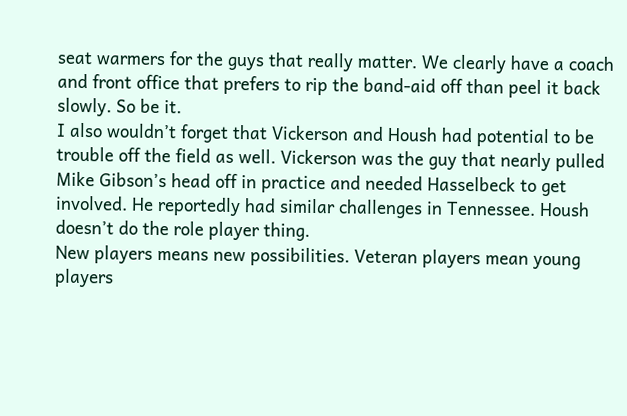seat warmers for the guys that really matter. We clearly have a coach and front office that prefers to rip the band-aid off than peel it back slowly. So be it.
I also wouldn’t forget that Vickerson and Housh had potential to be trouble off the field as well. Vickerson was the guy that nearly pulled Mike Gibson’s head off in practice and needed Hasselbeck to get involved. He reportedly had similar challenges in Tennessee. Housh doesn’t do the role player thing.
New players means new possibilities. Veteran players mean young players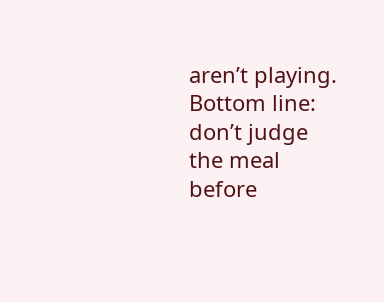aren’t playing. Bottom line: don’t judge the meal before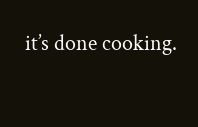it’s done cooking.